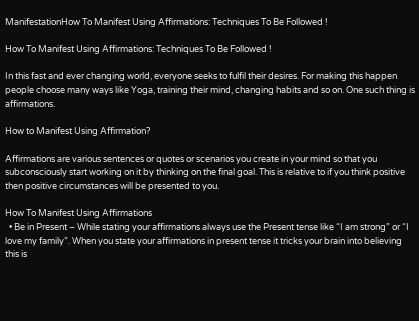ManifestationHow To Manifest Using Affirmations: Techniques To Be Followed !

How To Manifest Using Affirmations: Techniques To Be Followed !

In this fast and ever changing world, everyone seeks to fulfil their desires. For making this happen people choose many ways like Yoga, training their mind, changing habits and so on. One such thing is affirmations.

How to Manifest Using Affirmation?

Affirmations are various sentences or quotes or scenarios you create in your mind so that you subconsciously start working on it by thinking on the final goal. This is relative to if you think positive then positive circumstances will be presented to you.

How To Manifest Using Affirmations
  • Be in Present – While stating your affirmations always use the Present tense like “I am strong” or “I love my family”. When you state your affirmations in present tense it tricks your brain into believing this is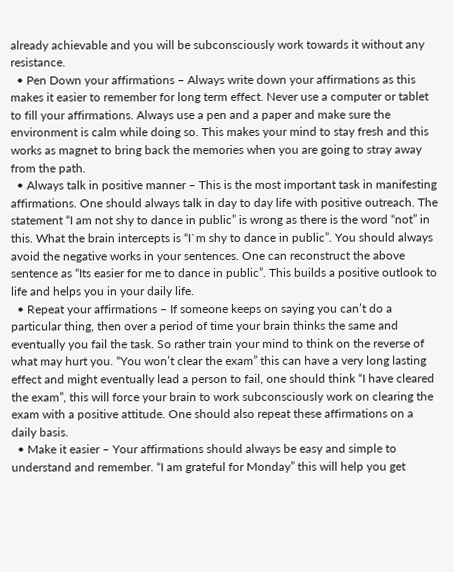already achievable and you will be subconsciously work towards it without any resistance.
  • Pen Down your affirmations – Always write down your affirmations as this makes it easier to remember for long term effect. Never use a computer or tablet to fill your affirmations. Always use a pen and a paper and make sure the environment is calm while doing so. This makes your mind to stay fresh and this works as magnet to bring back the memories when you are going to stray away from the path.
  • Always talk in positive manner – This is the most important task in manifesting affirmations. One should always talk in day to day life with positive outreach. The statement “I am not shy to dance in public” is wrong as there is the word “not” in this. What the brain intercepts is “I`m shy to dance in public”. You should always avoid the negative works in your sentences. One can reconstruct the above sentence as “Its easier for me to dance in public”. This builds a positive outlook to life and helps you in your daily life.
  • Repeat your affirmations – If someone keeps on saying you can’t do a particular thing, then over a period of time your brain thinks the same and eventually you fail the task. So rather train your mind to think on the reverse of what may hurt you. “You won’t clear the exam” this can have a very long lasting effect and might eventually lead a person to fail, one should think “I have cleared the exam”, this will force your brain to work subconsciously work on clearing the exam with a positive attitude. One should also repeat these affirmations on a daily basis.
  • Make it easier – Your affirmations should always be easy and simple to understand and remember. “I am grateful for Monday” this will help you get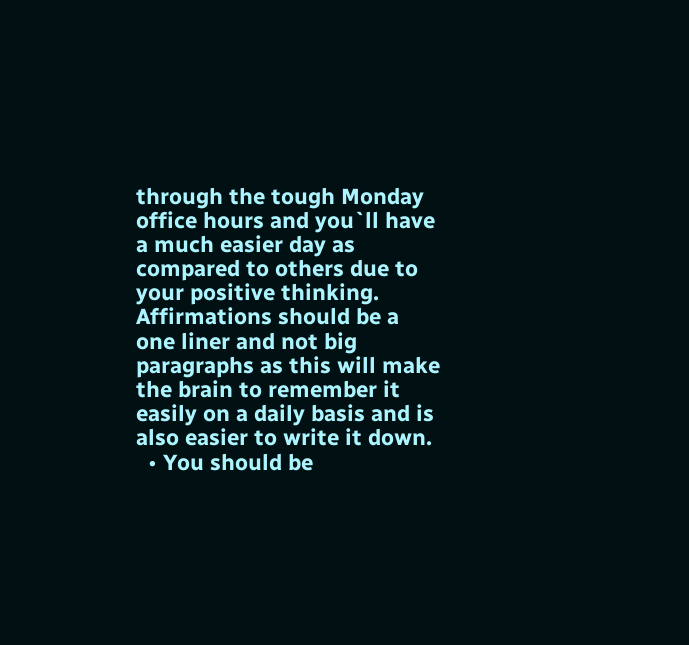through the tough Monday office hours and you`ll have a much easier day as compared to others due to your positive thinking. Affirmations should be a one liner and not big paragraphs as this will make the brain to remember it easily on a daily basis and is also easier to write it down.
  • You should be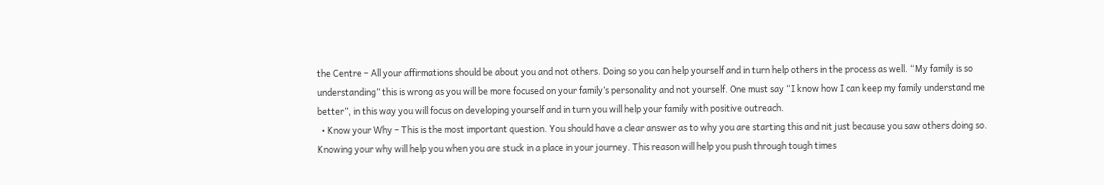the Centre – All your affirmations should be about you and not others. Doing so you can help yourself and in turn help others in the process as well. “My family is so understanding” this is wrong as you will be more focused on your family’s personality and not yourself. One must say “I know how I can keep my family understand me better”, in this way you will focus on developing yourself and in turn you will help your family with positive outreach.
  • Know your Why – This is the most important question. You should have a clear answer as to why you are starting this and nit just because you saw others doing so. Knowing your why will help you when you are stuck in a place in your journey. This reason will help you push through tough times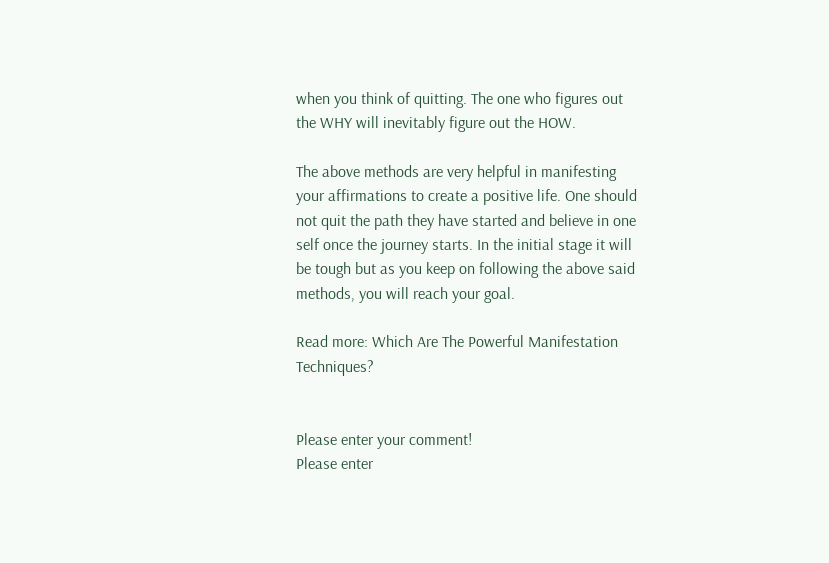when you think of quitting. The one who figures out the WHY will inevitably figure out the HOW.

The above methods are very helpful in manifesting your affirmations to create a positive life. One should not quit the path they have started and believe in one self once the journey starts. In the initial stage it will be tough but as you keep on following the above said methods, you will reach your goal.

Read more: Which Are The Powerful Manifestation Techniques?


Please enter your comment!
Please enter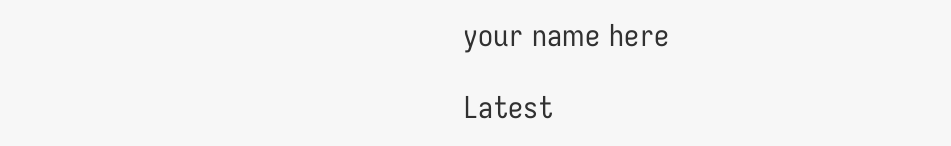your name here

Latest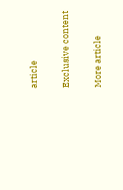article

Exclusive content

More article